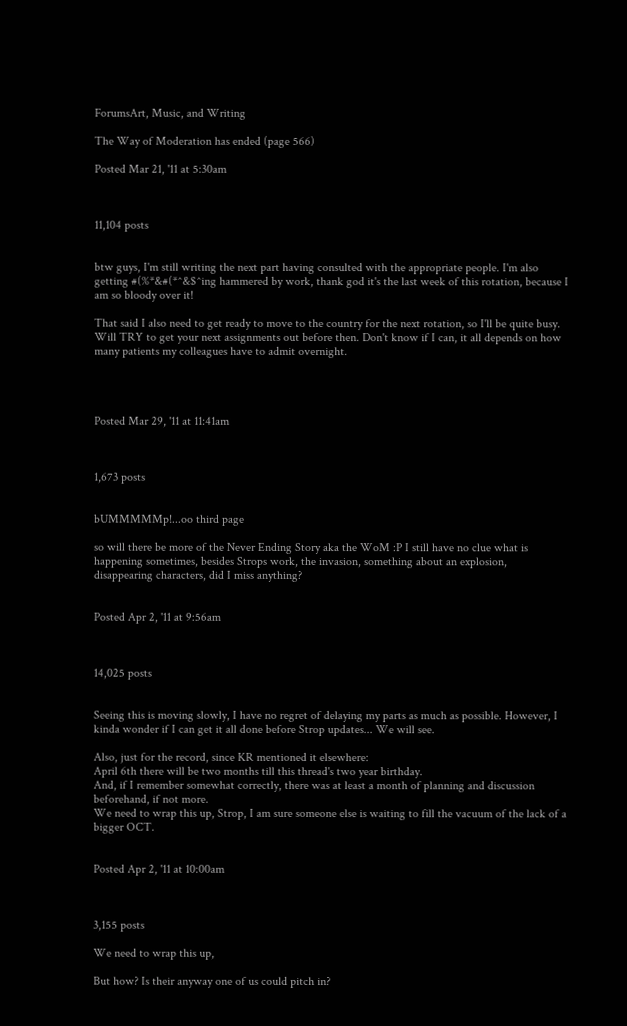ForumsArt, Music, and Writing

The Way of Moderation has ended (page 566)

Posted Mar 21, '11 at 5:30am



11,104 posts


btw guys, I'm still writing the next part having consulted with the appropriate people. I'm also getting #(%*&#(*^&$^ing hammered by work, thank god it's the last week of this rotation, because I am so bloody over it!

That said I also need to get ready to move to the country for the next rotation, so I'll be quite busy. Will TRY to get your next assignments out before then. Don't know if I can, it all depends on how many patients my colleagues have to admit overnight.




Posted Mar 29, '11 at 11:41am



1,673 posts


bUMMMMMp!...oo third page

so will there be more of the Never Ending Story aka the WoM :P I still have no clue what is happening sometimes, besides Strops work, the invasion, something about an explosion, disappearing characters, did I miss anything?


Posted Apr 2, '11 at 9:56am



14,025 posts


Seeing this is moving slowly, I have no regret of delaying my parts as much as possible. However, I kinda wonder if I can get it all done before Strop updates... We will see.

Also, just for the record, since KR mentioned it elsewhere:
April 6th there will be two months till this thread's two year birthday.
And, if I remember somewhat correctly, there was at least a month of planning and discussion beforehand, if not more.
We need to wrap this up, Strop, I am sure someone else is waiting to fill the vacuum of the lack of a bigger OCT.


Posted Apr 2, '11 at 10:00am



3,155 posts

We need to wrap this up,

But how? Is their anyway one of us could pitch in?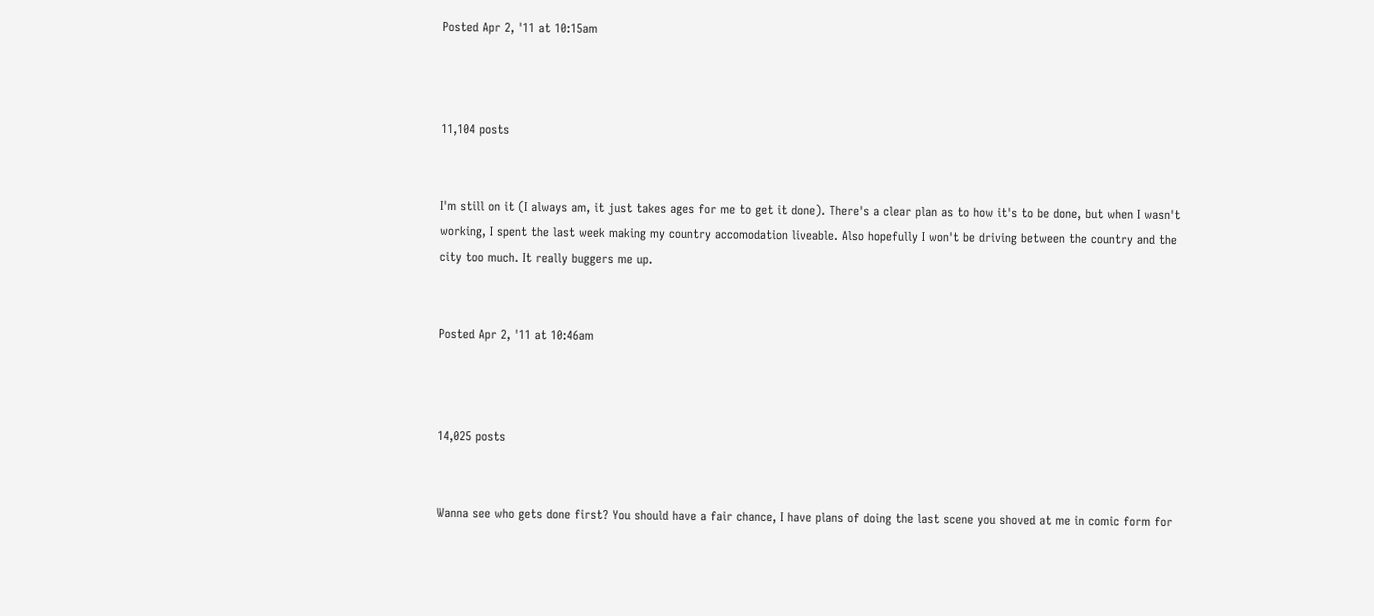Posted Apr 2, '11 at 10:15am



11,104 posts


I'm still on it (I always am, it just takes ages for me to get it done). There's a clear plan as to how it's to be done, but when I wasn't working, I spent the last week making my country accomodation liveable. Also hopefully I won't be driving between the country and the city too much. It really buggers me up.


Posted Apr 2, '11 at 10:46am



14,025 posts


Wanna see who gets done first? You should have a fair chance, I have plans of doing the last scene you shoved at me in comic form for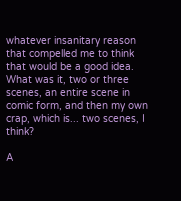whatever insanitary reason that compelled me to think that would be a good idea.
What was it, two or three scenes, an entire scene in comic form, and then my own crap, which is... two scenes, I think?

A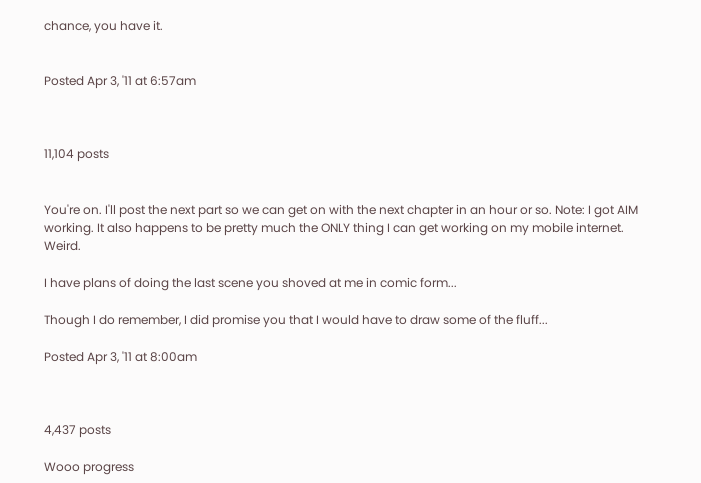chance, you have it.


Posted Apr 3, '11 at 6:57am



11,104 posts


You're on. I'll post the next part so we can get on with the next chapter in an hour or so. Note: I got AIM working. It also happens to be pretty much the ONLY thing I can get working on my mobile internet. Weird.

I have plans of doing the last scene you shoved at me in comic form...

Though I do remember, I did promise you that I would have to draw some of the fluff...

Posted Apr 3, '11 at 8:00am



4,437 posts

Wooo progress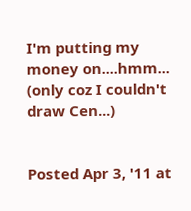I'm putting my money on....hmm...
(only coz I couldn't draw Cen...)


Posted Apr 3, '11 at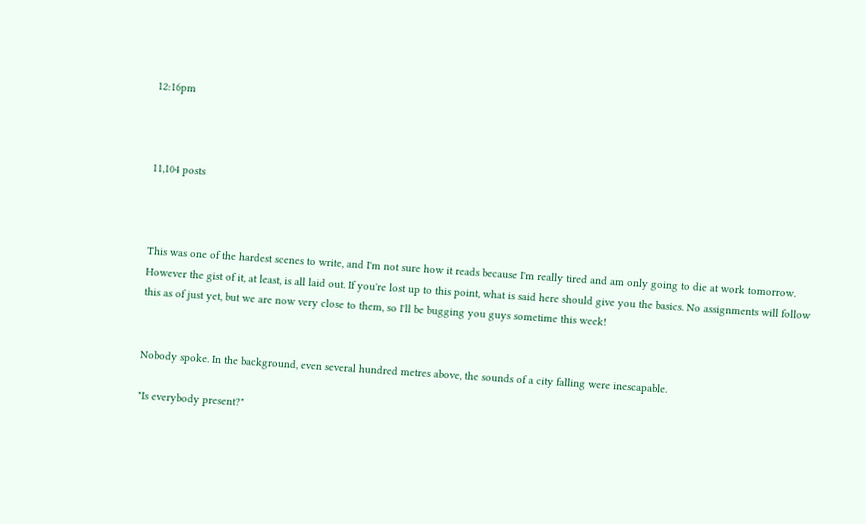12:16pm



11,104 posts



This was one of the hardest scenes to write, and I'm not sure how it reads because I'm really tired and am only going to die at work tomorrow. However the gist of it, at least, is all laid out. If you're lost up to this point, what is said here should give you the basics. No assignments will follow this as of just yet, but we are now very close to them, so I'll be bugging you guys sometime this week!


Nobody spoke. In the background, even several hundred metres above, the sounds of a city falling were inescapable.

"Is everybody present?"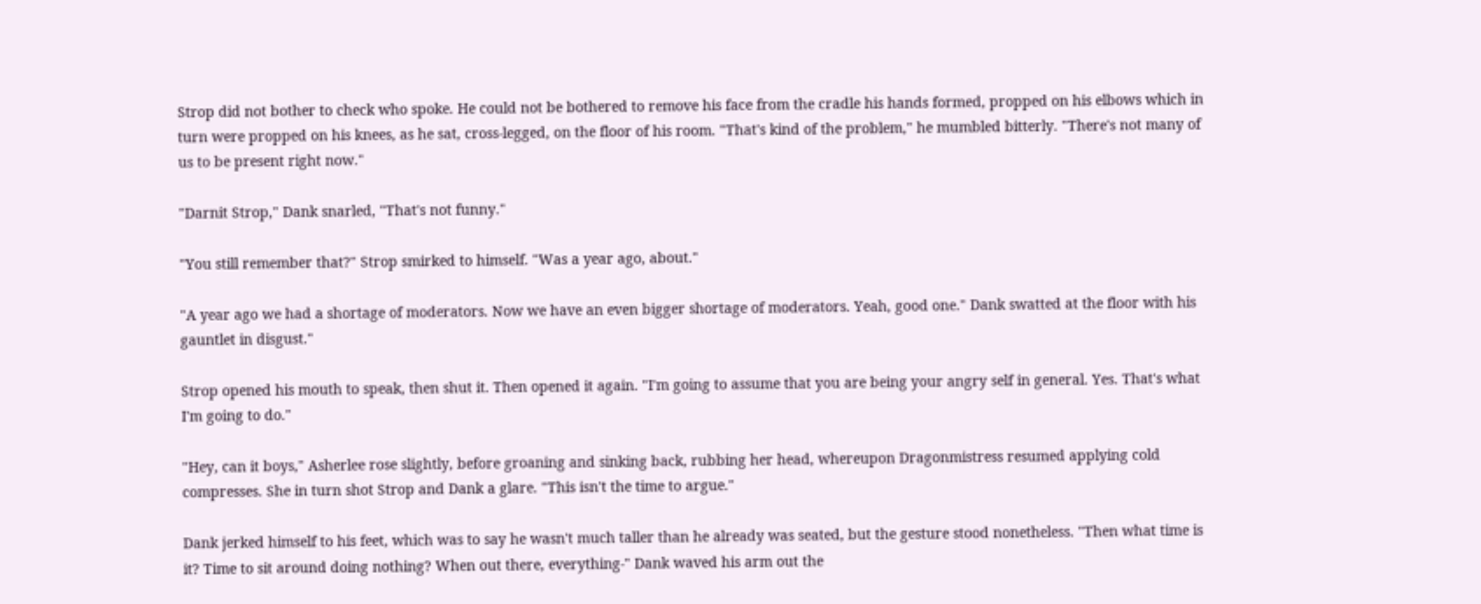Strop did not bother to check who spoke. He could not be bothered to remove his face from the cradle his hands formed, propped on his elbows which in turn were propped on his knees, as he sat, cross-legged, on the floor of his room. "That's kind of the problem," he mumbled bitterly. "There's not many of us to be present right now."

"Darnit Strop," Dank snarled, "That's not funny."

"You still remember that?" Strop smirked to himself. "Was a year ago, about."

"A year ago we had a shortage of moderators. Now we have an even bigger shortage of moderators. Yeah, good one." Dank swatted at the floor with his gauntlet in disgust."

Strop opened his mouth to speak, then shut it. Then opened it again. "I'm going to assume that you are being your angry self in general. Yes. That's what I'm going to do."

"Hey, can it boys," Asherlee rose slightly, before groaning and sinking back, rubbing her head, whereupon Dragonmistress resumed applying cold compresses. She in turn shot Strop and Dank a glare. "This isn't the time to argue."

Dank jerked himself to his feet, which was to say he wasn't much taller than he already was seated, but the gesture stood nonetheless. "Then what time is it? Time to sit around doing nothing? When out there, everything-" Dank waved his arm out the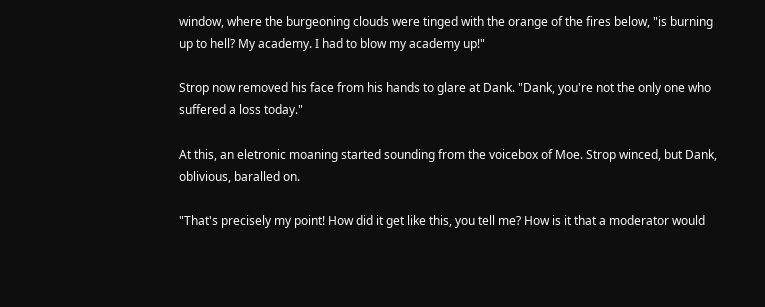window, where the burgeoning clouds were tinged with the orange of the fires below, "is burning up to hell? My academy. I had to blow my academy up!"

Strop now removed his face from his hands to glare at Dank. "Dank, you're not the only one who suffered a loss today."

At this, an eletronic moaning started sounding from the voicebox of Moe. Strop winced, but Dank, oblivious, baralled on.

"That's precisely my point! How did it get like this, you tell me? How is it that a moderator would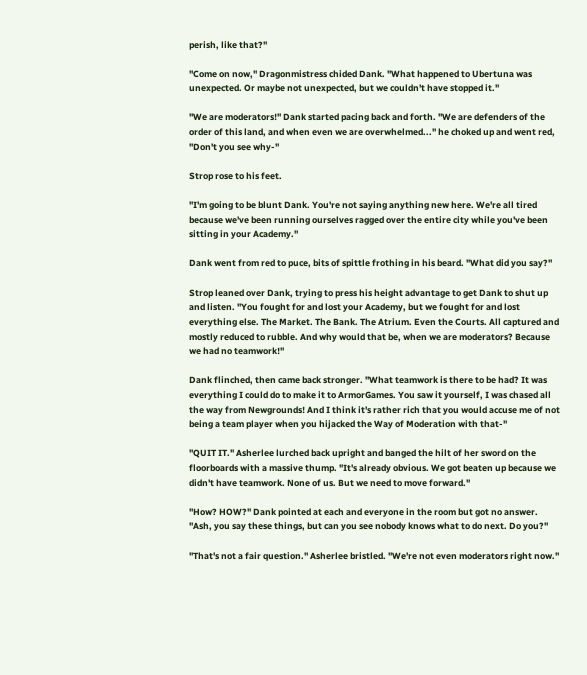perish, like that?"

"Come on now," Dragonmistress chided Dank. "What happened to Ubertuna was unexpected. Or maybe not unexpected, but we couldn't have stopped it."

"We are moderators!" Dank started pacing back and forth. "We are defenders of the order of this land, and when even we are overwhelmed..." he choked up and went red, "Don't you see why-"

Strop rose to his feet.

"I'm going to be blunt Dank. You're not saying anything new here. We're all tired because we've been running ourselves ragged over the entire city while you've been sitting in your Academy."

Dank went from red to puce, bits of spittle frothing in his beard. "What did you say?"

Strop leaned over Dank, trying to press his height advantage to get Dank to shut up and listen. "You fought for and lost your Academy, but we fought for and lost everything else. The Market. The Bank. The Atrium. Even the Courts. All captured and mostly reduced to rubble. And why would that be, when we are moderators? Because we had no teamwork!"

Dank flinched, then came back stronger. "What teamwork is there to be had? It was everything I could do to make it to ArmorGames. You saw it yourself, I was chased all the way from Newgrounds! And I think it's rather rich that you would accuse me of not being a team player when you hijacked the Way of Moderation with that-"

"QUIT IT." Asherlee lurched back upright and banged the hilt of her sword on the floorboards with a massive thump. "It's already obvious. We got beaten up because we didn't have teamwork. None of us. But we need to move forward."

"How? HOW?" Dank pointed at each and everyone in the room but got no answer. "Ash, you say these things, but can you see nobody knows what to do next. Do you?"

"That's not a fair question." Asherlee bristled. "We're not even moderators right now."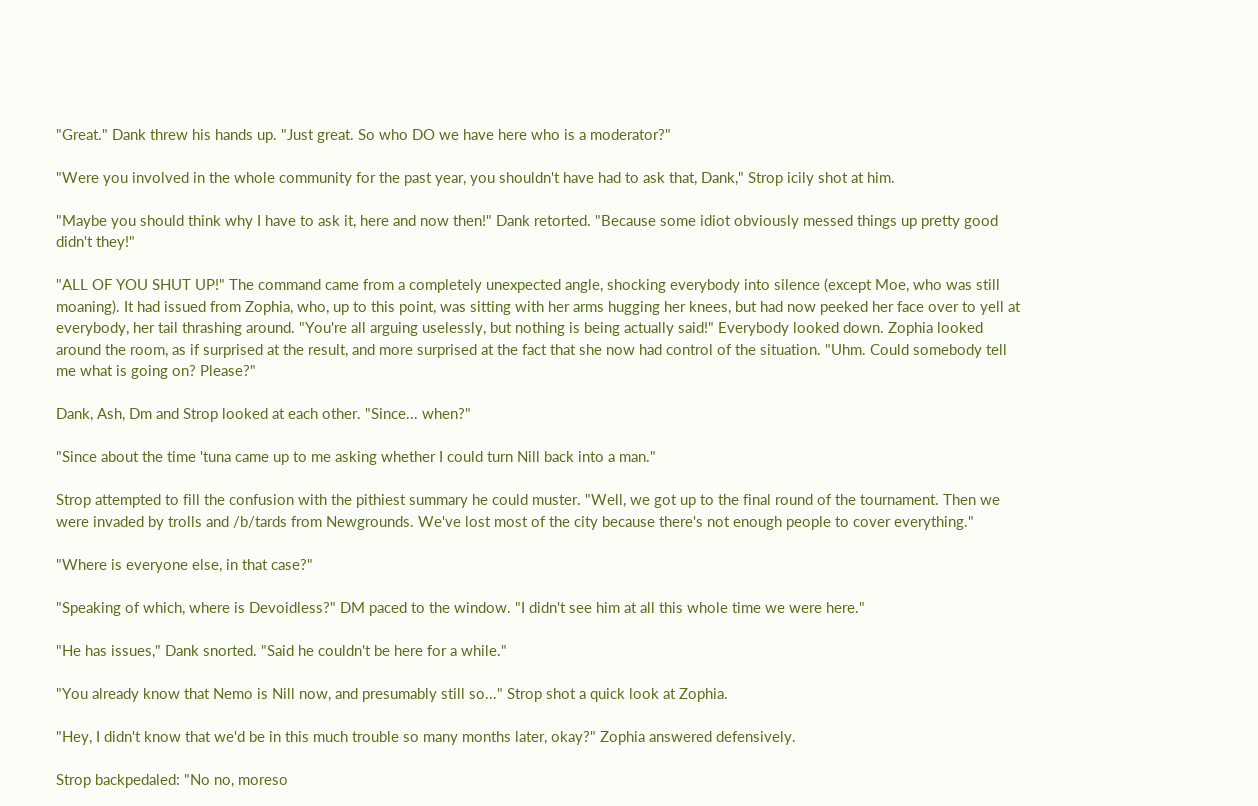"Great." Dank threw his hands up. "Just great. So who DO we have here who is a moderator?"

"Were you involved in the whole community for the past year, you shouldn't have had to ask that, Dank," Strop icily shot at him.

"Maybe you should think why I have to ask it, here and now then!" Dank retorted. "Because some idiot obviously messed things up pretty good didn't they!"

"ALL OF YOU SHUT UP!" The command came from a completely unexpected angle, shocking everybody into silence (except Moe, who was still moaning). It had issued from Zophia, who, up to this point, was sitting with her arms hugging her knees, but had now peeked her face over to yell at everybody, her tail thrashing around. "You're all arguing uselessly, but nothing is being actually said!" Everybody looked down. Zophia looked around the room, as if surprised at the result, and more surprised at the fact that she now had control of the situation. "Uhm. Could somebody tell me what is going on? Please?"

Dank, Ash, Dm and Strop looked at each other. "Since... when?"

"Since about the time 'tuna came up to me asking whether I could turn Nill back into a man."

Strop attempted to fill the confusion with the pithiest summary he could muster. "Well, we got up to the final round of the tournament. Then we were invaded by trolls and /b/tards from Newgrounds. We've lost most of the city because there's not enough people to cover everything."

"Where is everyone else, in that case?"

"Speaking of which, where is Devoidless?" DM paced to the window. "I didn't see him at all this whole time we were here."

"He has issues," Dank snorted. "Said he couldn't be here for a while."

"You already know that Nemo is Nill now, and presumably still so..." Strop shot a quick look at Zophia.

"Hey, I didn't know that we'd be in this much trouble so many months later, okay?" Zophia answered defensively.

Strop backpedaled: "No no, moreso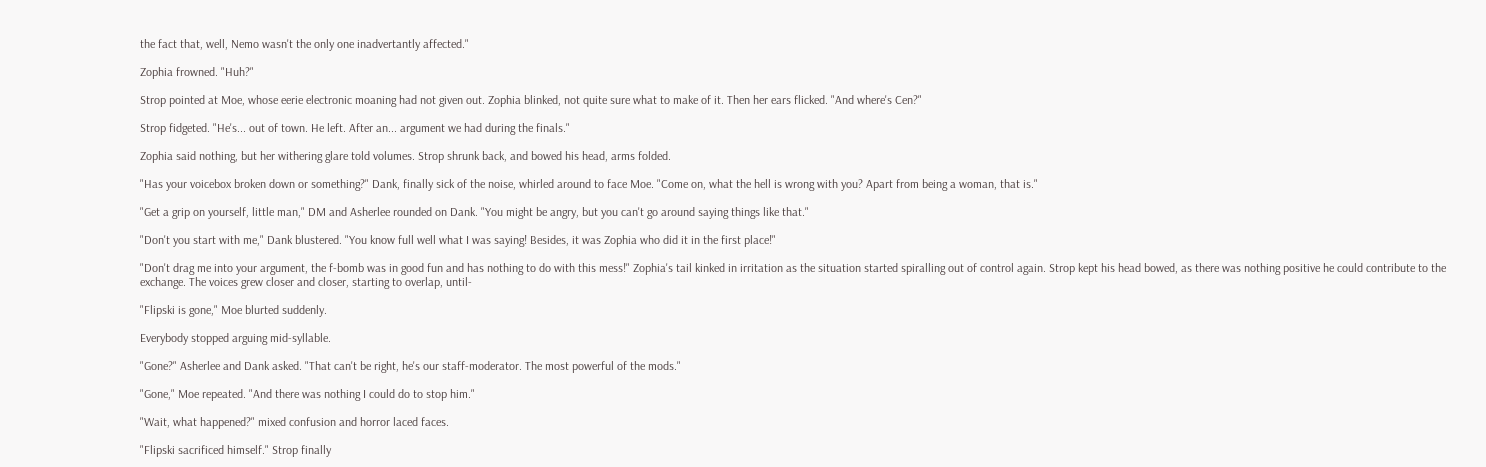the fact that, well, Nemo wasn't the only one inadvertantly affected."

Zophia frowned. "Huh?"

Strop pointed at Moe, whose eerie electronic moaning had not given out. Zophia blinked, not quite sure what to make of it. Then her ears flicked. "And where's Cen?"

Strop fidgeted. "He's... out of town. He left. After an... argument we had during the finals."

Zophia said nothing, but her withering glare told volumes. Strop shrunk back, and bowed his head, arms folded.

"Has your voicebox broken down or something?" Dank, finally sick of the noise, whirled around to face Moe. "Come on, what the hell is wrong with you? Apart from being a woman, that is."

"Get a grip on yourself, little man," DM and Asherlee rounded on Dank. "You might be angry, but you can't go around saying things like that."

"Don't you start with me," Dank blustered. "You know full well what I was saying! Besides, it was Zophia who did it in the first place!"

"Don't drag me into your argument, the f-bomb was in good fun and has nothing to do with this mess!" Zophia's tail kinked in irritation as the situation started spiralling out of control again. Strop kept his head bowed, as there was nothing positive he could contribute to the exchange. The voices grew closer and closer, starting to overlap, until-

"Flipski is gone," Moe blurted suddenly.

Everybody stopped arguing mid-syllable.

"Gone?" Asherlee and Dank asked. "That can't be right, he's our staff-moderator. The most powerful of the mods."

"Gone," Moe repeated. "And there was nothing I could do to stop him."

"Wait, what happened?" mixed confusion and horror laced faces.

"Flipski sacrificed himself." Strop finally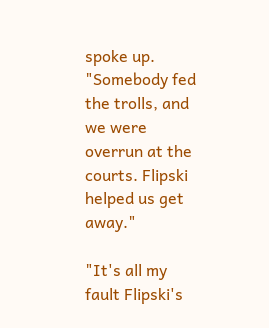spoke up. "Somebody fed the trolls, and we were overrun at the courts. Flipski helped us get away."

"It's all my fault Flipski's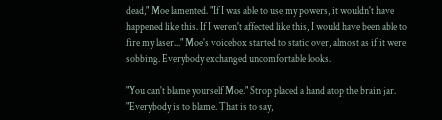dead," Moe lamented. "If I was able to use my powers, it wouldn't have happened like this. If I weren't affected like this, I would have been able to fire my laser..." Moe's voicebox started to static over, almost as if it were sobbing. Everybody exchanged uncomfortable looks.

"You can't blame yourself Moe." Strop placed a hand atop the brain jar. "Everybody is to blame. That is to say,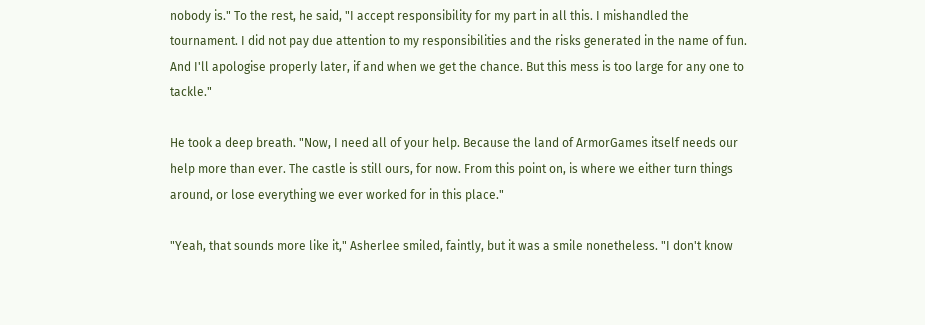nobody is." To the rest, he said, "I accept responsibility for my part in all this. I mishandled the tournament. I did not pay due attention to my responsibilities and the risks generated in the name of fun. And I'll apologise properly later, if and when we get the chance. But this mess is too large for any one to tackle."

He took a deep breath. "Now, I need all of your help. Because the land of ArmorGames itself needs our help more than ever. The castle is still ours, for now. From this point on, is where we either turn things around, or lose everything we ever worked for in this place."

"Yeah, that sounds more like it," Asherlee smiled, faintly, but it was a smile nonetheless. "I don't know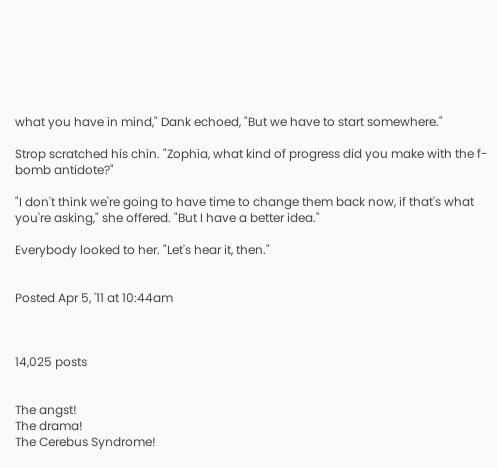what you have in mind," Dank echoed, "But we have to start somewhere."

Strop scratched his chin. "Zophia, what kind of progress did you make with the f-bomb antidote?"

"I don't think we're going to have time to change them back now, if that's what you're asking," she offered. "But I have a better idea."

Everybody looked to her. "Let's hear it, then."


Posted Apr 5, '11 at 10:44am



14,025 posts


The angst!
The drama!
The Cerebus Syndrome!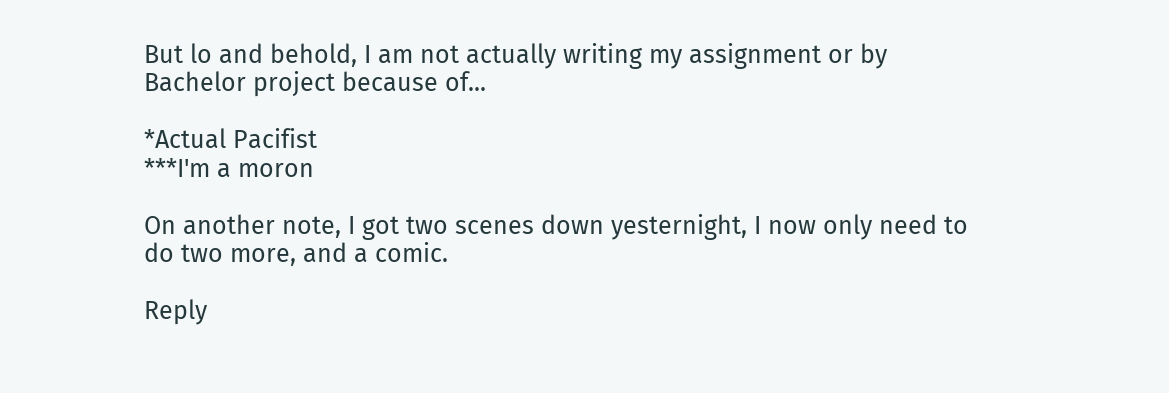But lo and behold, I am not actually writing my assignment or by Bachelor project because of...

*Actual Pacifist
***I'm a moron

On another note, I got two scenes down yesternight, I now only need to do two more, and a comic.

Reply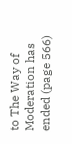to The Way of Moderation has ended (page 566)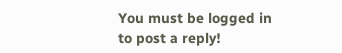You must be logged in to post a reply!